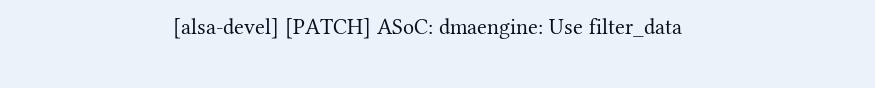[alsa-devel] [PATCH] ASoC: dmaengine: Use filter_data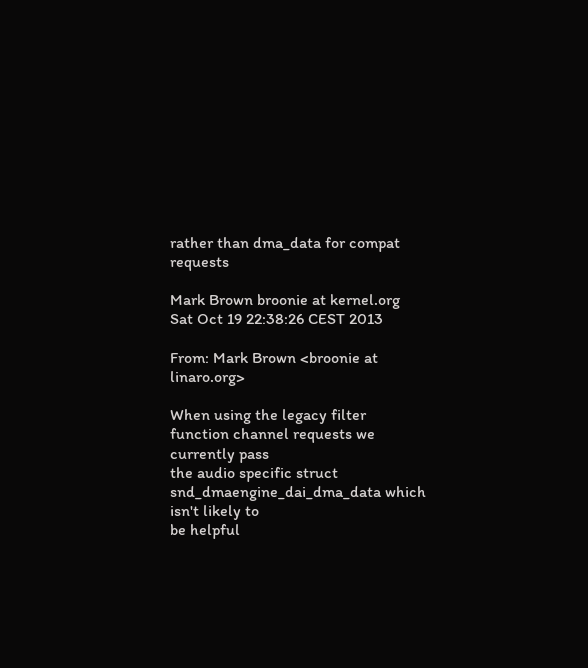rather than dma_data for compat requests

Mark Brown broonie at kernel.org
Sat Oct 19 22:38:26 CEST 2013

From: Mark Brown <broonie at linaro.org>

When using the legacy filter function channel requests we currently pass
the audio specific struct snd_dmaengine_dai_dma_data which isn't likely to
be helpful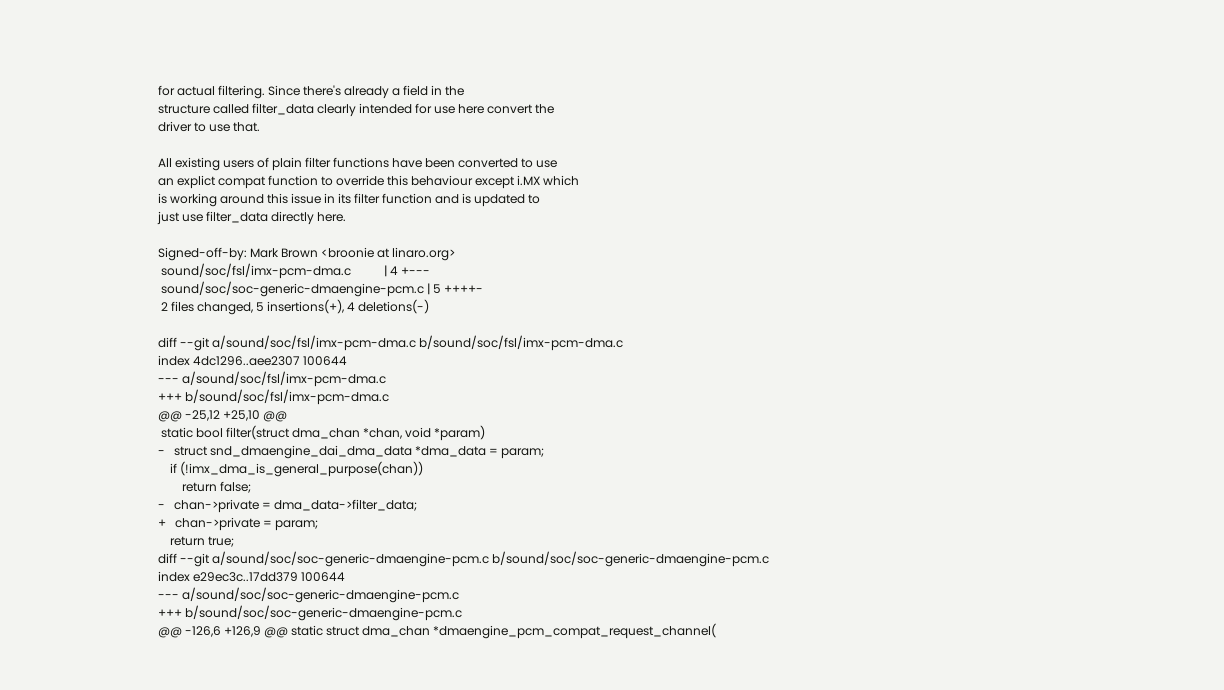for actual filtering. Since there's already a field in the
structure called filter_data clearly intended for use here convert the
driver to use that.

All existing users of plain filter functions have been converted to use
an explict compat function to override this behaviour except i.MX which
is working around this issue in its filter function and is updated to
just use filter_data directly here.

Signed-off-by: Mark Brown <broonie at linaro.org>
 sound/soc/fsl/imx-pcm-dma.c           | 4 +---
 sound/soc/soc-generic-dmaengine-pcm.c | 5 ++++-
 2 files changed, 5 insertions(+), 4 deletions(-)

diff --git a/sound/soc/fsl/imx-pcm-dma.c b/sound/soc/fsl/imx-pcm-dma.c
index 4dc1296..aee2307 100644
--- a/sound/soc/fsl/imx-pcm-dma.c
+++ b/sound/soc/fsl/imx-pcm-dma.c
@@ -25,12 +25,10 @@
 static bool filter(struct dma_chan *chan, void *param)
-   struct snd_dmaengine_dai_dma_data *dma_data = param;
    if (!imx_dma_is_general_purpose(chan))
        return false;
-   chan->private = dma_data->filter_data;
+   chan->private = param;
    return true;
diff --git a/sound/soc/soc-generic-dmaengine-pcm.c b/sound/soc/soc-generic-dmaengine-pcm.c
index e29ec3c..17dd379 100644
--- a/sound/soc/soc-generic-dmaengine-pcm.c
+++ b/sound/soc/soc-generic-dmaengine-pcm.c
@@ -126,6 +126,9 @@ static struct dma_chan *dmaengine_pcm_compat_request_channel(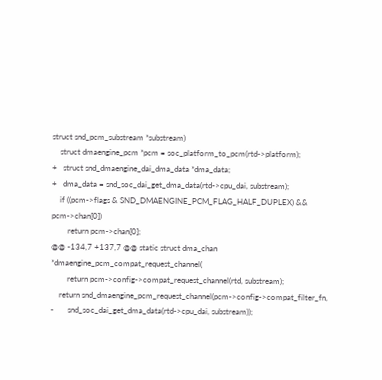struct snd_pcm_substream *substream)
    struct dmaengine_pcm *pcm = soc_platform_to_pcm(rtd->platform);
+   struct snd_dmaengine_dai_dma_data *dma_data;
+   dma_data = snd_soc_dai_get_dma_data(rtd->cpu_dai, substream);
    if ((pcm->flags & SND_DMAENGINE_PCM_FLAG_HALF_DUPLEX) && pcm->chan[0])
        return pcm->chan[0];
@@ -134,7 +137,7 @@ static struct dma_chan *dmaengine_pcm_compat_request_channel(
        return pcm->config->compat_request_channel(rtd, substream);
    return snd_dmaengine_pcm_request_channel(pcm->config->compat_filter_fn,
-       snd_soc_dai_get_dma_data(rtd->cpu_dai, substream));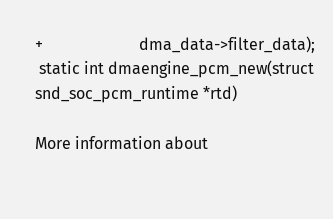+                        dma_data->filter_data);
 static int dmaengine_pcm_new(struct snd_soc_pcm_runtime *rtd)

More information about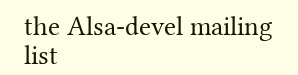the Alsa-devel mailing list